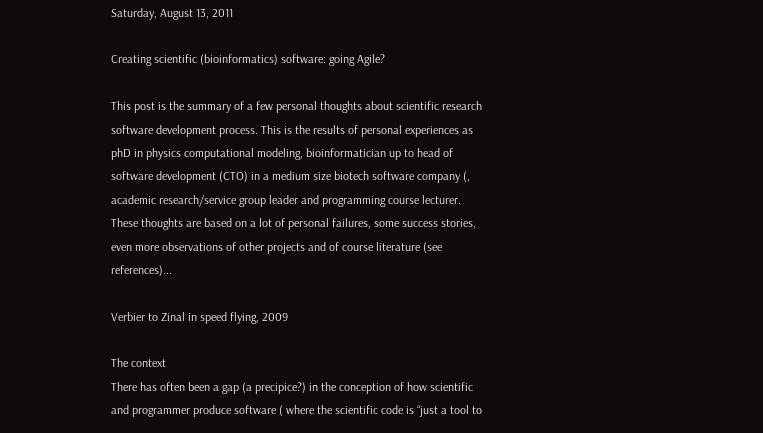Saturday, August 13, 2011

Creating scientific (bioinformatics) software: going Agile?

This post is the summary of a few personal thoughts about scientific research software development process. This is the results of personal experiences as phD in physics computational modeling, bioinformatician up to head of software development (CTO) in a medium size biotech software company (, academic research/service group leader and programming course lecturer. These thoughts are based on a lot of personal failures, some success stories, even more observations of other projects and of course literature (see references)...

Verbier to Zinal in speed flying, 2009

The context
There has often been a gap (a precipice?) in the conception of how scientific and programmer produce software ( where the scientific code is “just a tool to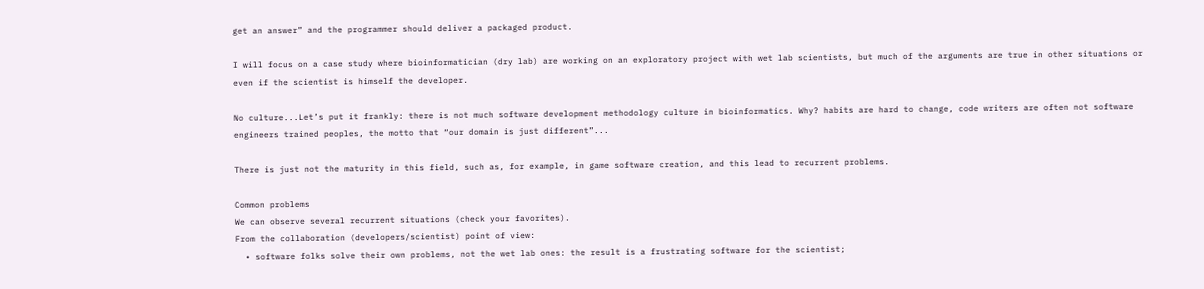get an answer” and the programmer should deliver a packaged product.

I will focus on a case study where bioinformatician (dry lab) are working on an exploratory project with wet lab scientists, but much of the arguments are true in other situations or even if the scientist is himself the developer.

No culture...Let’s put it frankly: there is not much software development methodology culture in bioinformatics. Why? habits are hard to change, code writers are often not software engineers trained peoples, the motto that “our domain is just different”...

There is just not the maturity in this field, such as, for example, in game software creation, and this lead to recurrent problems.

Common problems
We can observe several recurrent situations (check your favorites).
From the collaboration (developers/scientist) point of view:
  • software folks solve their own problems, not the wet lab ones: the result is a frustrating software for the scientist;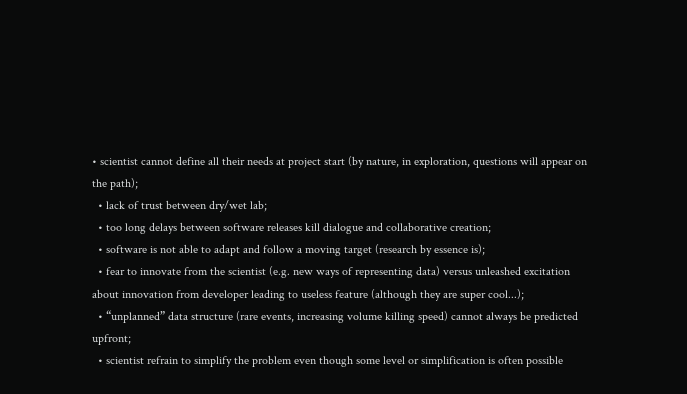• scientist cannot define all their needs at project start (by nature, in exploration, questions will appear on the path);
  • lack of trust between dry/wet lab;
  • too long delays between software releases kill dialogue and collaborative creation;
  • software is not able to adapt and follow a moving target (research by essence is);
  • fear to innovate from the scientist (e.g. new ways of representing data) versus unleashed excitation about innovation from developer leading to useless feature (although they are super cool...);
  • “unplanned” data structure (rare events, increasing volume killing speed) cannot always be predicted upfront;
  • scientist refrain to simplify the problem even though some level or simplification is often possible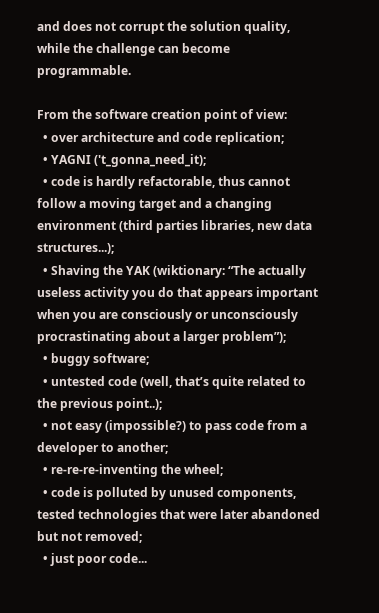and does not corrupt the solution quality, while the challenge can become programmable.

From the software creation point of view:
  • over architecture and code replication;
  • YAGNI ('t_gonna_need_it);
  • code is hardly refactorable, thus cannot follow a moving target and a changing environment (third parties libraries, new data structures...);
  • Shaving the YAK (wiktionary: “The actually useless activity you do that appears important when you are consciously or unconsciously procrastinating about a larger problem”);
  • buggy software;
  • untested code (well, that’s quite related to the previous point..);
  • not easy (impossible?) to pass code from a developer to another;
  • re-re-re-inventing the wheel;
  • code is polluted by unused components, tested technologies that were later abandoned but not removed;
  • just poor code...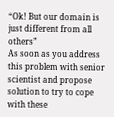“Ok! But our domain is just different from all others”
As soon as you address this problem with senior scientist and propose solution to try to cope with these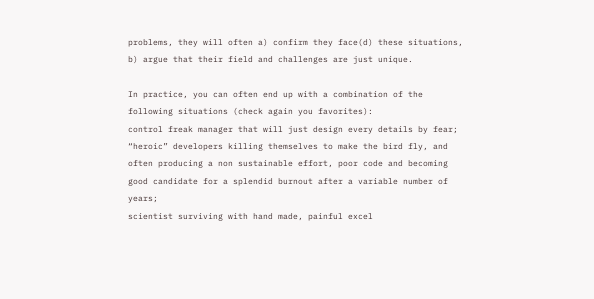problems, they will often a) confirm they face(d) these situations, b) argue that their field and challenges are just unique.

In practice, you can often end up with a combination of the following situations (check again you favorites):
control freak manager that will just design every details by fear;
“heroic” developers killing themselves to make the bird fly, and often producing a non sustainable effort, poor code and becoming good candidate for a splendid burnout after a variable number of years;
scientist surviving with hand made, painful excel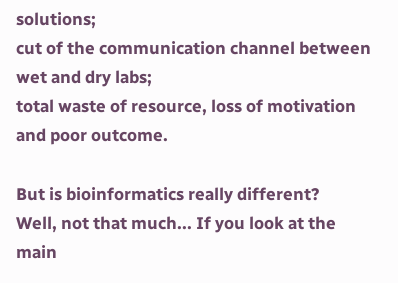solutions;
cut of the communication channel between wet and dry labs;
total waste of resource, loss of motivation and poor outcome.

But is bioinformatics really different?
Well, not that much... If you look at the main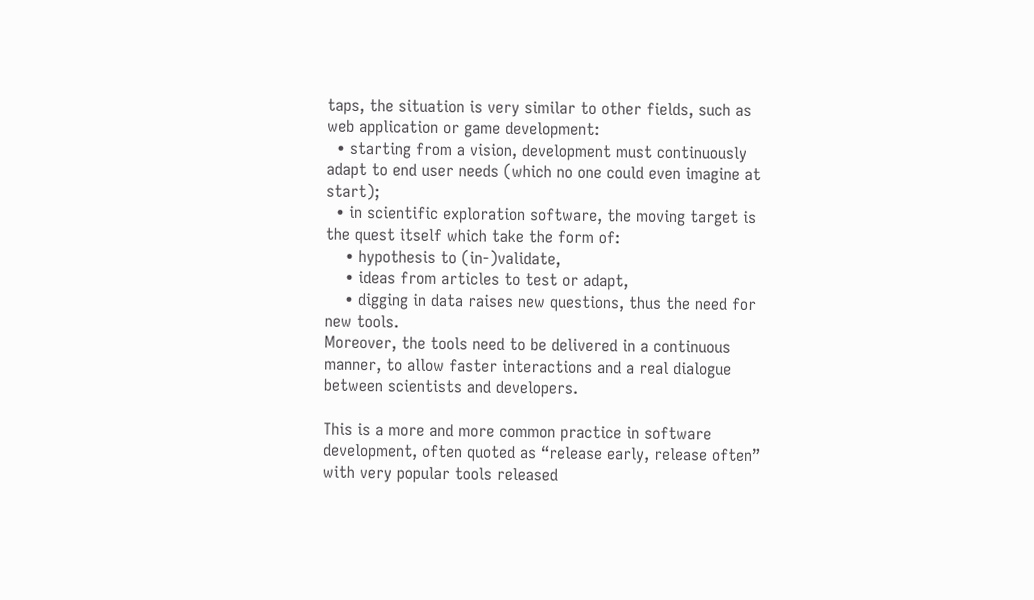taps, the situation is very similar to other fields, such as web application or game development:
  • starting from a vision, development must continuously adapt to end user needs (which no one could even imagine at start);
  • in scientific exploration software, the moving target is the quest itself which take the form of:
    • hypothesis to (in-)validate,
    • ideas from articles to test or adapt,
    • digging in data raises new questions, thus the need for new tools.
Moreover, the tools need to be delivered in a continuous manner, to allow faster interactions and a real dialogue between scientists and developers.

This is a more and more common practice in software development, often quoted as “release early, release often” with very popular tools released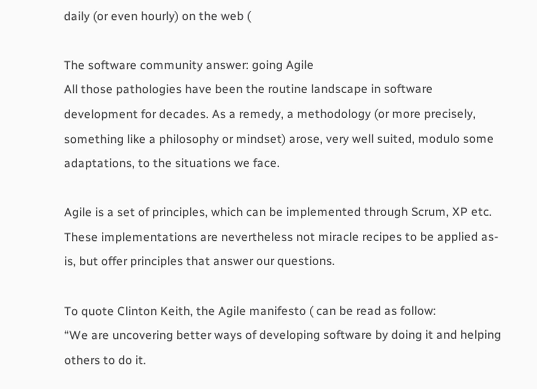daily (or even hourly) on the web (

The software community answer: going Agile
All those pathologies have been the routine landscape in software development for decades. As a remedy, a methodology (or more precisely, something like a philosophy or mindset) arose, very well suited, modulo some adaptations, to the situations we face.

Agile is a set of principles, which can be implemented through Scrum, XP etc. These implementations are nevertheless not miracle recipes to be applied as-is, but offer principles that answer our questions.

To quote Clinton Keith, the Agile manifesto ( can be read as follow:
“We are uncovering better ways of developing software by doing it and helping others to do it.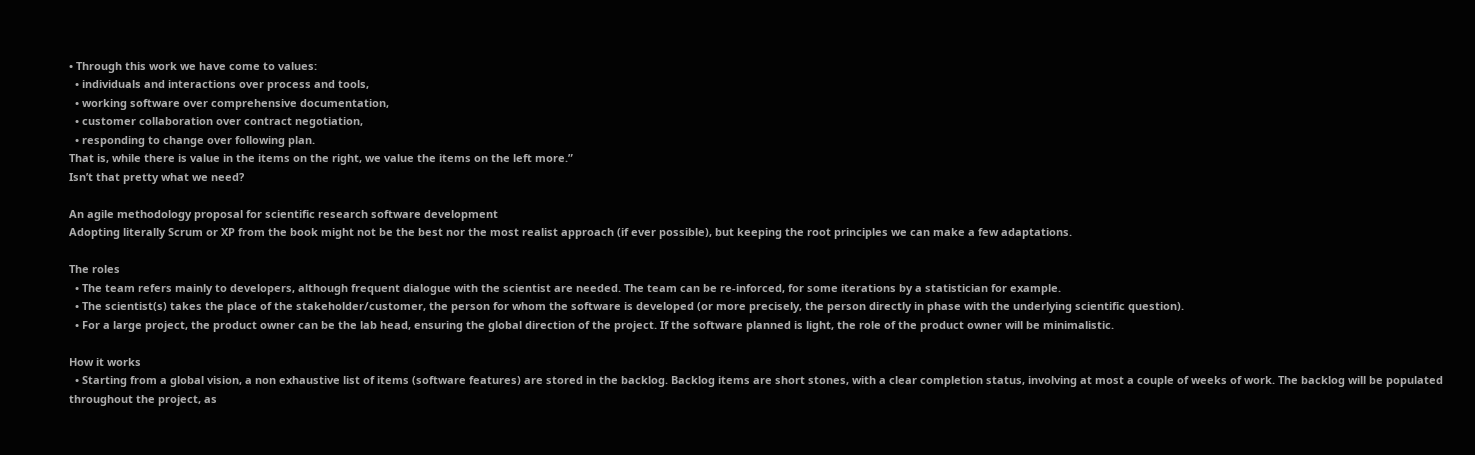• Through this work we have come to values:
  • individuals and interactions over process and tools,
  • working software over comprehensive documentation,
  • customer collaboration over contract negotiation,
  • responding to change over following plan.
That is, while there is value in the items on the right, we value the items on the left more.”
Isn’t that pretty what we need?

An agile methodology proposal for scientific research software development
Adopting literally Scrum or XP from the book might not be the best nor the most realist approach (if ever possible), but keeping the root principles we can make a few adaptations.

The roles
  • The team refers mainly to developers, although frequent dialogue with the scientist are needed. The team can be re-inforced, for some iterations by a statistician for example.
  • The scientist(s) takes the place of the stakeholder/customer, the person for whom the software is developed (or more precisely, the person directly in phase with the underlying scientific question).
  • For a large project, the product owner can be the lab head, ensuring the global direction of the project. If the software planned is light, the role of the product owner will be minimalistic.

How it works
  • Starting from a global vision, a non exhaustive list of items (software features) are stored in the backlog. Backlog items are short stones, with a clear completion status, involving at most a couple of weeks of work. The backlog will be populated throughout the project, as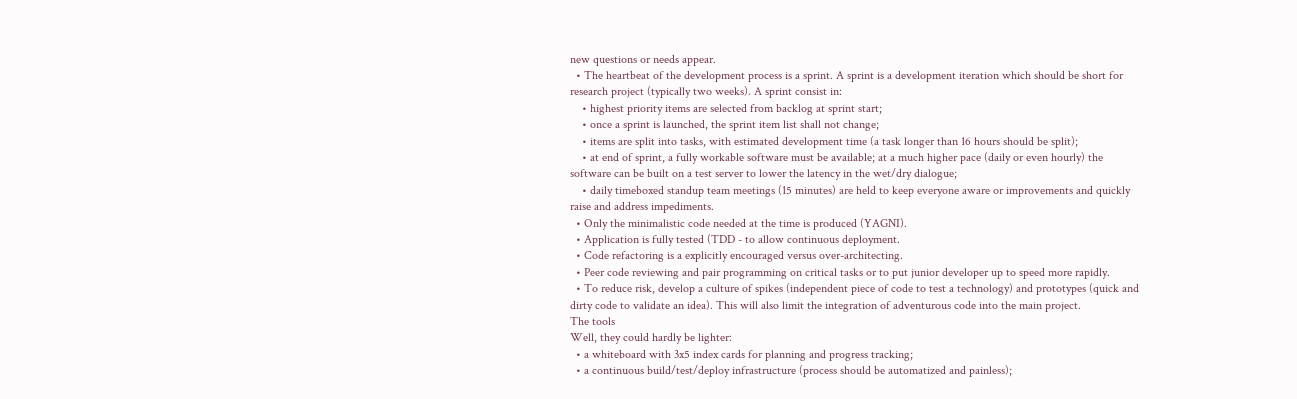new questions or needs appear.
  • The heartbeat of the development process is a sprint. A sprint is a development iteration which should be short for research project (typically two weeks). A sprint consist in:
    • highest priority items are selected from backlog at sprint start;
    • once a sprint is launched, the sprint item list shall not change;
    • items are split into tasks, with estimated development time (a task longer than 16 hours should be split);
    • at end of sprint, a fully workable software must be available; at a much higher pace (daily or even hourly) the software can be built on a test server to lower the latency in the wet/dry dialogue;
    • daily timeboxed standup team meetings (15 minutes) are held to keep everyone aware or improvements and quickly raise and address impediments.
  • Only the minimalistic code needed at the time is produced (YAGNI).
  • Application is fully tested (TDD - to allow continuous deployment.
  • Code refactoring is a explicitly encouraged versus over-architecting.
  • Peer code reviewing and pair programming on critical tasks or to put junior developer up to speed more rapidly.
  • To reduce risk, develop a culture of spikes (independent piece of code to test a technology) and prototypes (quick and dirty code to validate an idea). This will also limit the integration of adventurous code into the main project.
The tools
Well, they could hardly be lighter:
  • a whiteboard with 3x5 index cards for planning and progress tracking;
  • a continuous build/test/deploy infrastructure (process should be automatized and painless);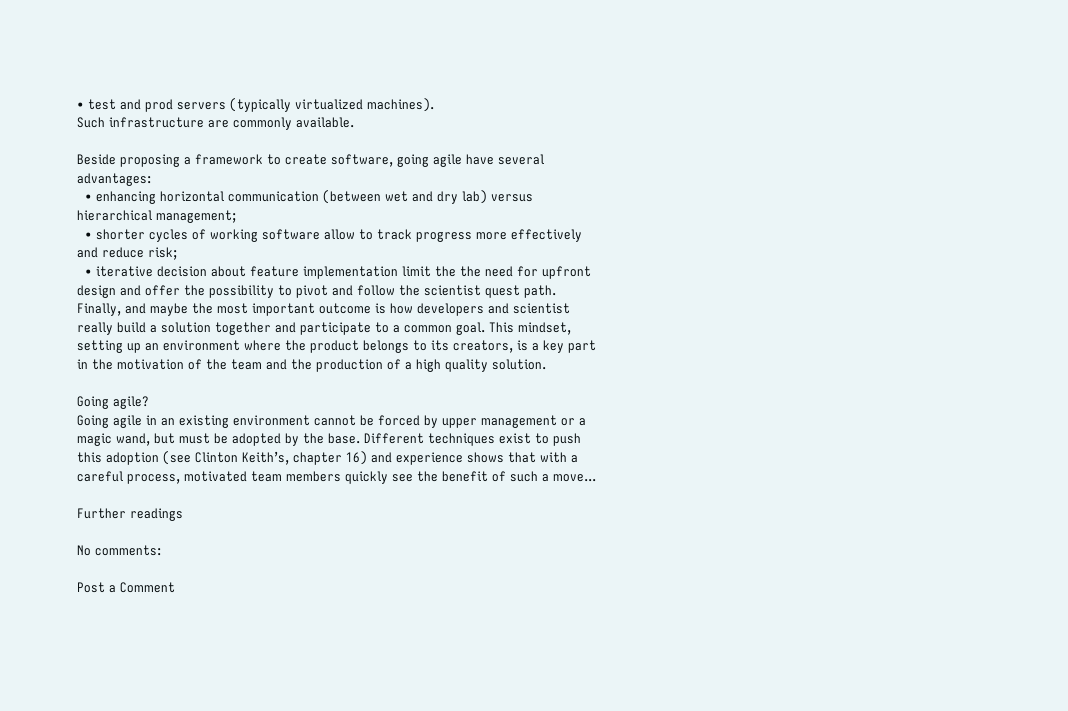• test and prod servers (typically virtualized machines).
Such infrastructure are commonly available.

Beside proposing a framework to create software, going agile have several advantages:
  • enhancing horizontal communication (between wet and dry lab) versus hierarchical management;
  • shorter cycles of working software allow to track progress more effectively and reduce risk;
  • iterative decision about feature implementation limit the the need for upfront design and offer the possibility to pivot and follow the scientist quest path.
Finally, and maybe the most important outcome is how developers and scientist really build a solution together and participate to a common goal. This mindset, setting up an environment where the product belongs to its creators, is a key part in the motivation of the team and the production of a high quality solution.

Going agile?
Going agile in an existing environment cannot be forced by upper management or a magic wand, but must be adopted by the base. Different techniques exist to push this adoption (see Clinton Keith’s, chapter 16) and experience shows that with a careful process, motivated team members quickly see the benefit of such a move...

Further readings

No comments:

Post a Comment